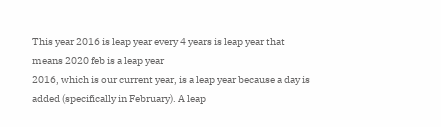This year 2016 is leap year every 4 years is leap year that means 2020 feb is a leap year
2016, which is our current year, is a leap year because a day is added (specifically in February). A leap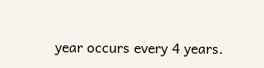year occurs every 4 years.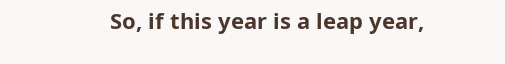So, if this year is a leap year,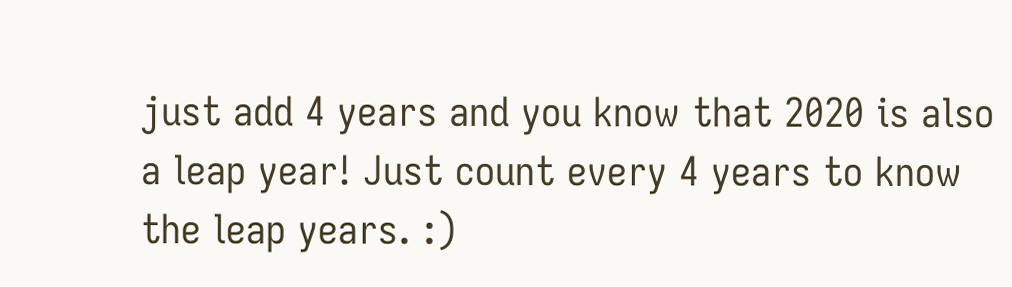just add 4 years and you know that 2020 is also a leap year! Just count every 4 years to know the leap years. :)